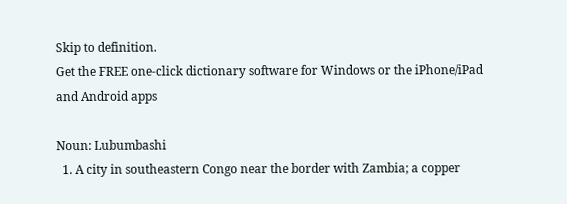Skip to definition.
Get the FREE one-click dictionary software for Windows or the iPhone/iPad and Android apps

Noun: Lubumbashi
  1. A city in southeastern Congo near the border with Zambia; a copper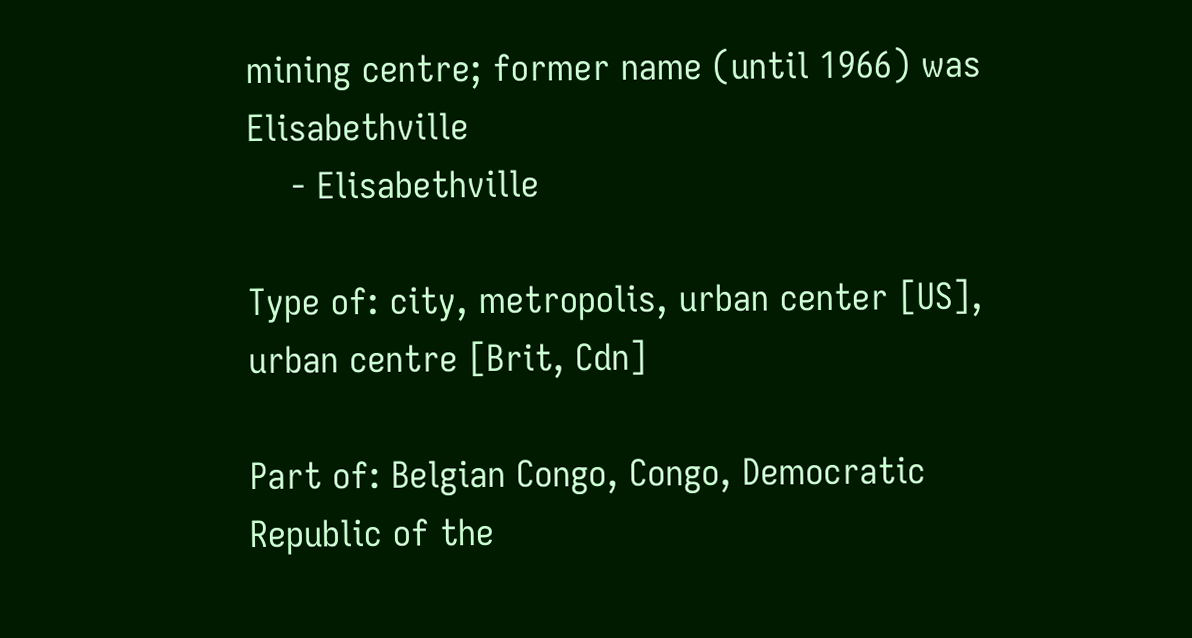mining centre; former name (until 1966) was Elisabethville
    - Elisabethville

Type of: city, metropolis, urban center [US], urban centre [Brit, Cdn]

Part of: Belgian Congo, Congo, Democratic Republic of the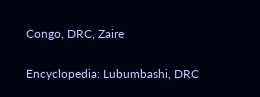Congo, DRC, Zaire

Encyclopedia: Lubumbashi, DRC